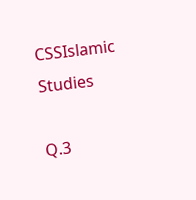CSSIslamic Studies

Q.3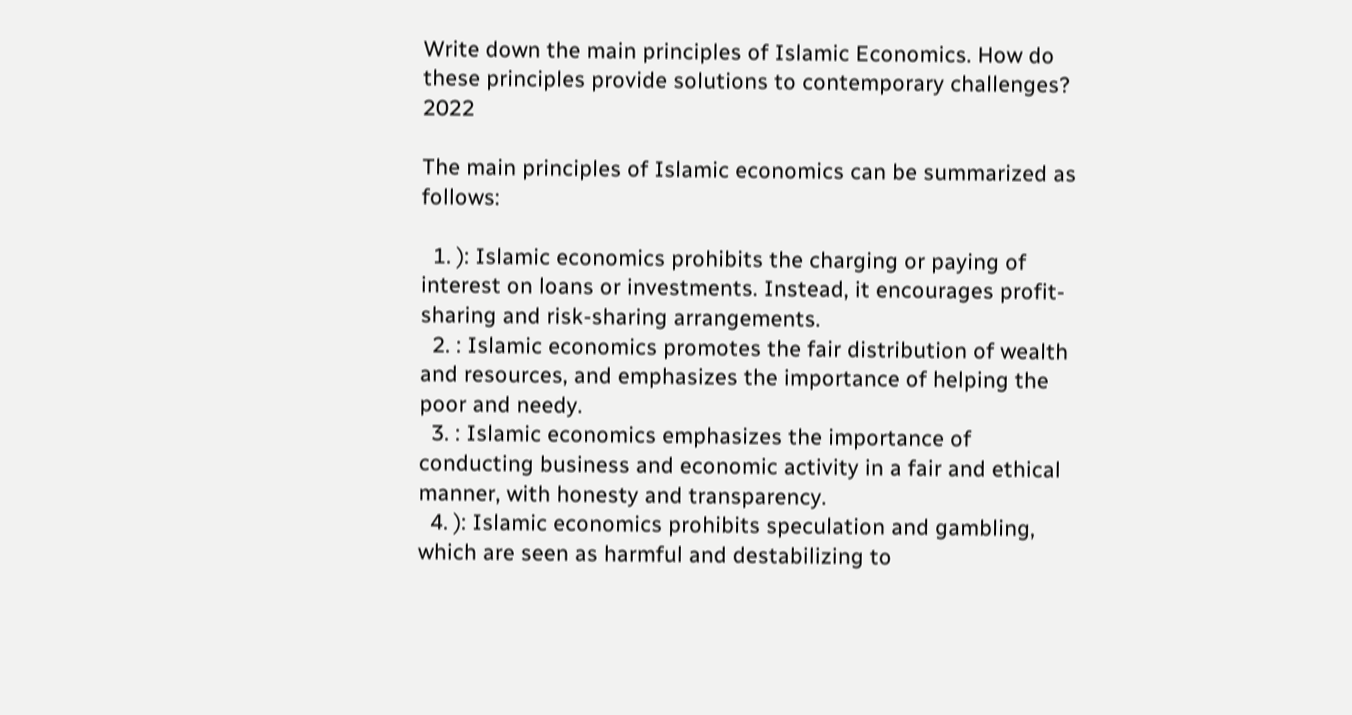Write down the main principles of Islamic Economics. How do these principles provide solutions to contemporary challenges? 2022

The main principles of Islamic economics can be summarized as follows:

  1. ): Islamic economics prohibits the charging or paying of interest on loans or investments. Instead, it encourages profit-sharing and risk-sharing arrangements.
  2. : Islamic economics promotes the fair distribution of wealth and resources, and emphasizes the importance of helping the poor and needy.
  3. : Islamic economics emphasizes the importance of conducting business and economic activity in a fair and ethical manner, with honesty and transparency.
  4. ): Islamic economics prohibits speculation and gambling, which are seen as harmful and destabilizing to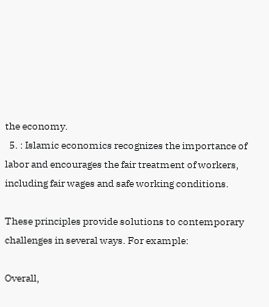the economy.
  5. : Islamic economics recognizes the importance of labor and encourages the fair treatment of workers, including fair wages and safe working conditions.

These principles provide solutions to contemporary challenges in several ways. For example:

Overall,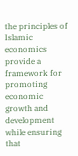the principles of Islamic economics provide a framework for promoting economic growth and development while ensuring that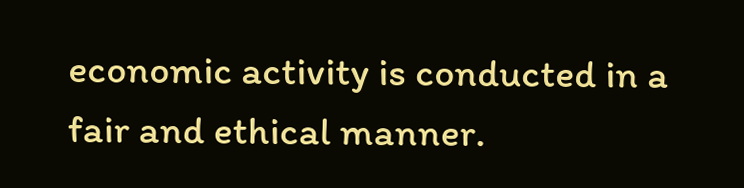economic activity is conducted in a fair and ethical manner.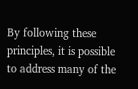By following these principles, it is possible to address many of the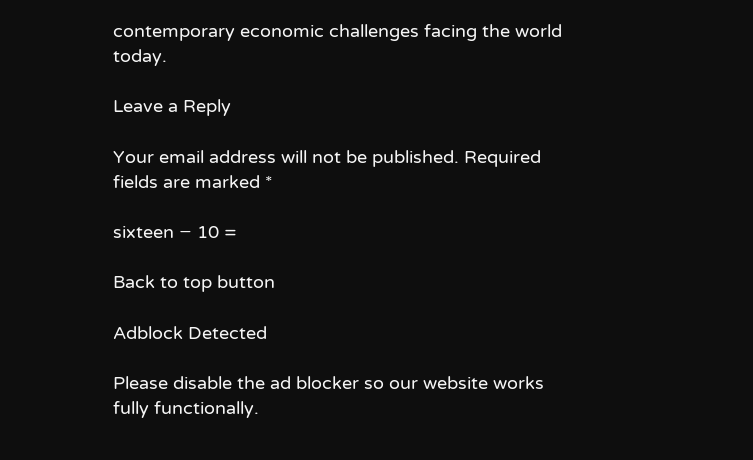contemporary economic challenges facing the world today.

Leave a Reply

Your email address will not be published. Required fields are marked *

sixteen − 10 =

Back to top button

Adblock Detected

Please disable the ad blocker so our website works fully functionally.